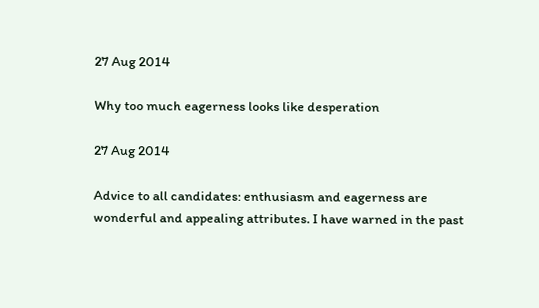27 Aug 2014

Why too much eagerness looks like desperation

27 Aug 2014

Advice to all candidates: enthusiasm and eagerness are wonderful and appealing attributes. I have warned in the past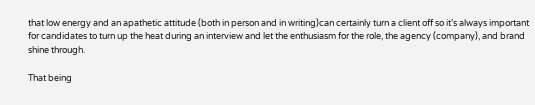that low energy and an apathetic attitude (both in person and in writing)can certainly turn a client off so it’s always important for candidates to turn up the heat during an interview and let the enthusiasm for the role, the agency (company), and brand shine through.

That being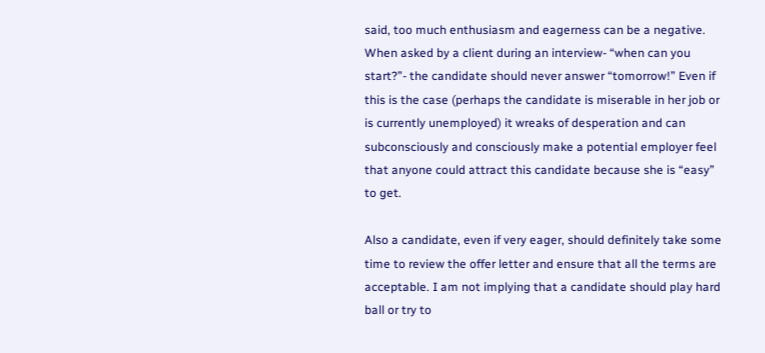said, too much enthusiasm and eagerness can be a negative. When asked by a client during an interview- “when can you start?”- the candidate should never answer “tomorrow!” Even if this is the case (perhaps the candidate is miserable in her job or is currently unemployed) it wreaks of desperation and can subconsciously and consciously make a potential employer feel that anyone could attract this candidate because she is “easy” to get.

Also a candidate, even if very eager, should definitely take some time to review the offer letter and ensure that all the terms are acceptable. I am not implying that a candidate should play hard ball or try to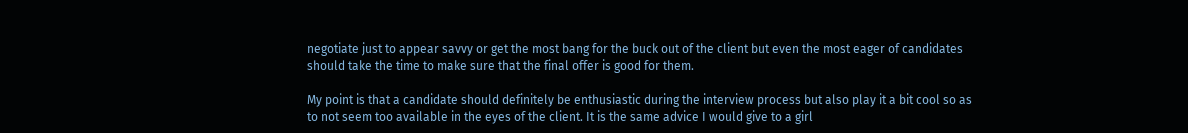negotiate just to appear savvy or get the most bang for the buck out of the client but even the most eager of candidates should take the time to make sure that the final offer is good for them.

My point is that a candidate should definitely be enthusiastic during the interview process but also play it a bit cool so as to not seem too available in the eyes of the client. It is the same advice I would give to a girl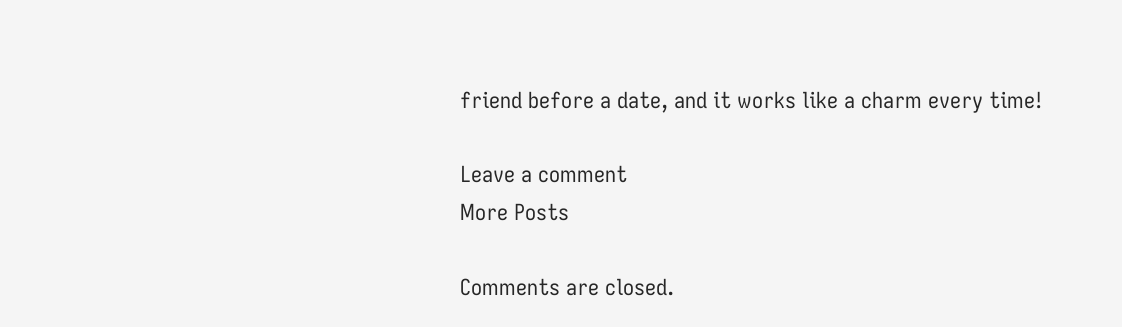friend before a date, and it works like a charm every time!

Leave a comment
More Posts

Comments are closed.